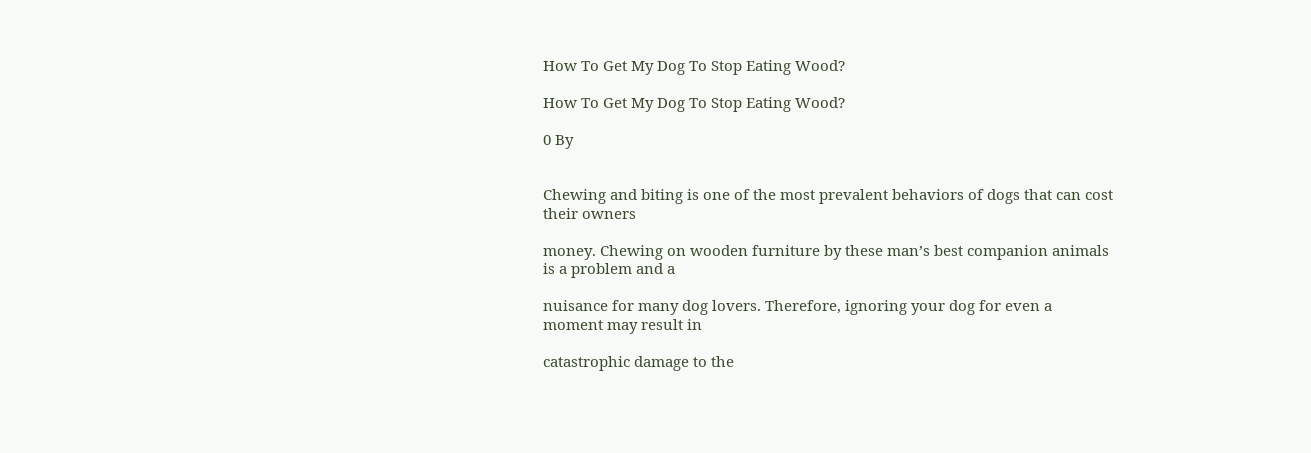How To Get My Dog To Stop Eating Wood?

How To Get My Dog To Stop Eating Wood?

0 By


Chewing and biting is one of the most prevalent behaviors of dogs that can cost their owners

money. Chewing on wooden furniture by these man’s best companion animals is a problem and a

nuisance for many dog lovers. Therefore, ignoring your dog for even a moment may result in

catastrophic damage to the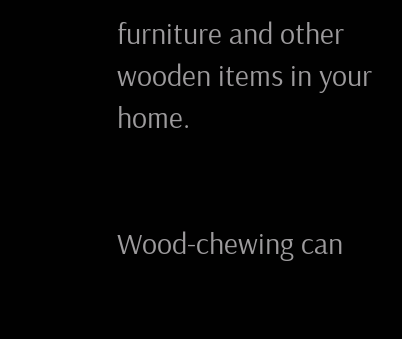furniture and other wooden items in your home.


Wood-chewing can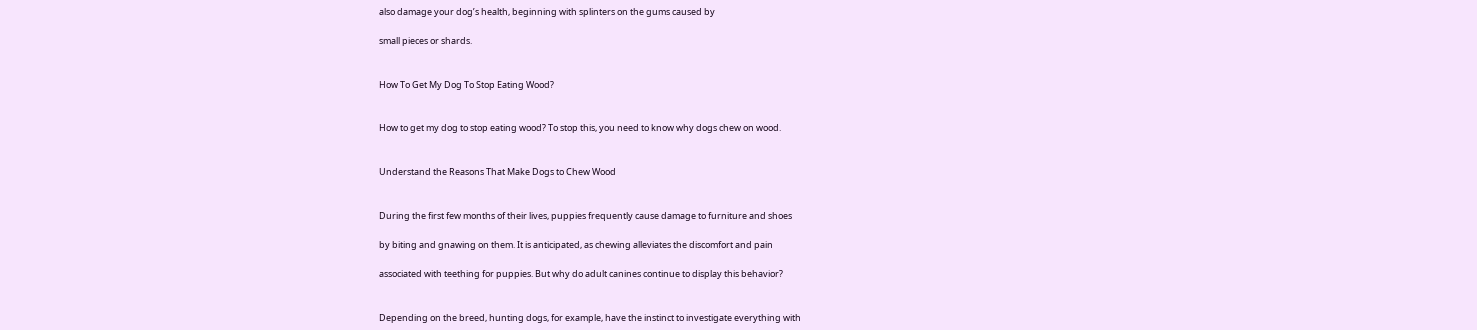also damage your dog’s health, beginning with splinters on the gums caused by

small pieces or shards.


How To Get My Dog To Stop Eating Wood?


How to get my dog to stop eating wood? To stop this, you need to know why dogs chew on wood.


Understand the Reasons That Make Dogs to Chew Wood


During the first few months of their lives, puppies frequently cause damage to furniture and shoes

by biting and gnawing on them. It is anticipated, as chewing alleviates the discomfort and pain

associated with teething for puppies. But why do adult canines continue to display this behavior?


Depending on the breed, hunting dogs, for example, have the instinct to investigate everything with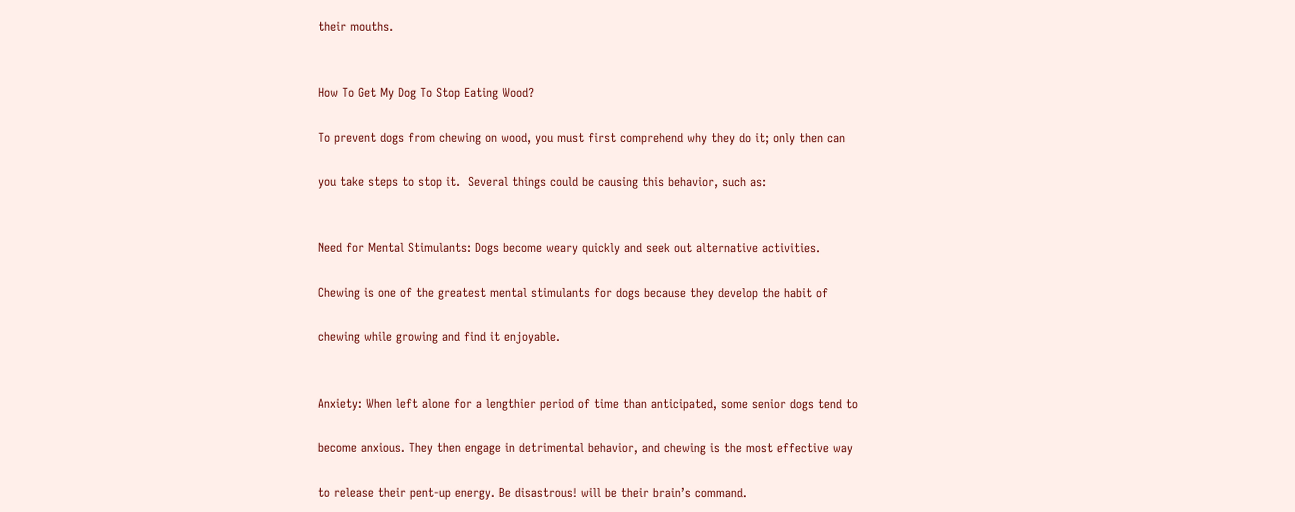their mouths.


How To Get My Dog To Stop Eating Wood?

To prevent dogs from chewing on wood, you must first comprehend why they do it; only then can

you take steps to stop it.  Several things could be causing this behavior, such as:


Need for Mental Stimulants: Dogs become weary quickly and seek out alternative activities.

Chewing is one of the greatest mental stimulants for dogs because they develop the habit of

chewing while growing and find it enjoyable.


Anxiety: When left alone for a lengthier period of time than anticipated, some senior dogs tend to

become anxious. They then engage in detrimental behavior, and chewing is the most effective way

to release their pent-up energy. Be disastrous! will be their brain’s command.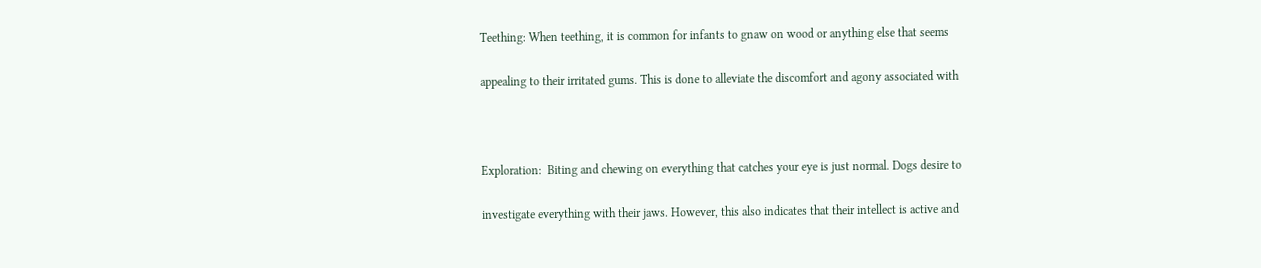Teething: When teething, it is common for infants to gnaw on wood or anything else that seems

appealing to their irritated gums. This is done to alleviate the discomfort and agony associated with



Exploration:  Biting and chewing on everything that catches your eye is just normal. Dogs desire to

investigate everything with their jaws. However, this also indicates that their intellect is active and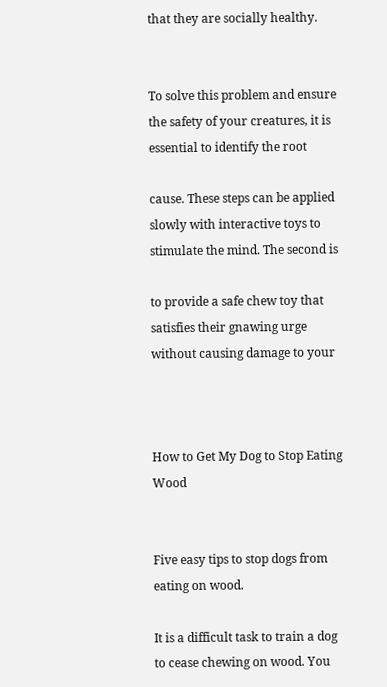that they are socially healthy.


To solve this problem and ensure the safety of your creatures, it is essential to identify the root

cause. These steps can be applied slowly with interactive toys to stimulate the mind. The second is

to provide a safe chew toy that satisfies their gnawing urge without causing damage to your



How to Get My Dog to Stop Eating Wood


Five easy tips to stop dogs from eating on wood.

It is a difficult task to train a dog to cease chewing on wood. You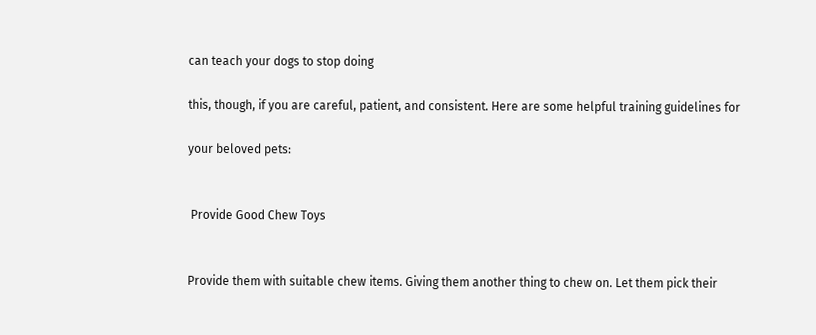can teach your dogs to stop doing

this, though, if you are careful, patient, and consistent. Here are some helpful training guidelines for

your beloved pets:


 Provide Good Chew Toys


Provide them with suitable chew items. Giving them another thing to chew on. Let them pick their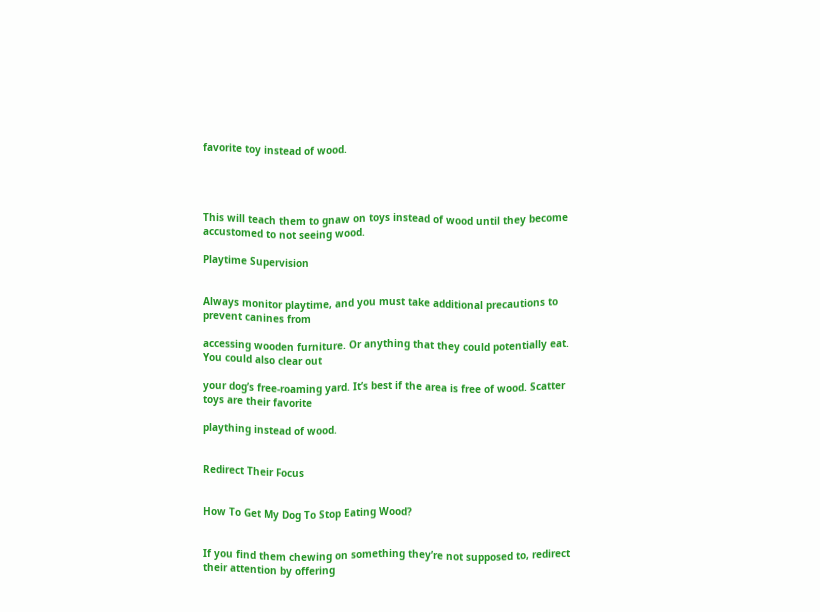favorite toy instead of wood.




This will teach them to gnaw on toys instead of wood until they become accustomed to not seeing wood.

Playtime Supervision


Always monitor playtime, and you must take additional precautions to prevent canines from

accessing wooden furniture. Or anything that they could potentially eat. You could also clear out

your dog’s free-roaming yard. It’s best if the area is free of wood. Scatter toys are their favorite

plaything instead of wood.


Redirect Their Focus


How To Get My Dog To Stop Eating Wood?


If you find them chewing on something they’re not supposed to, redirect their attention by offering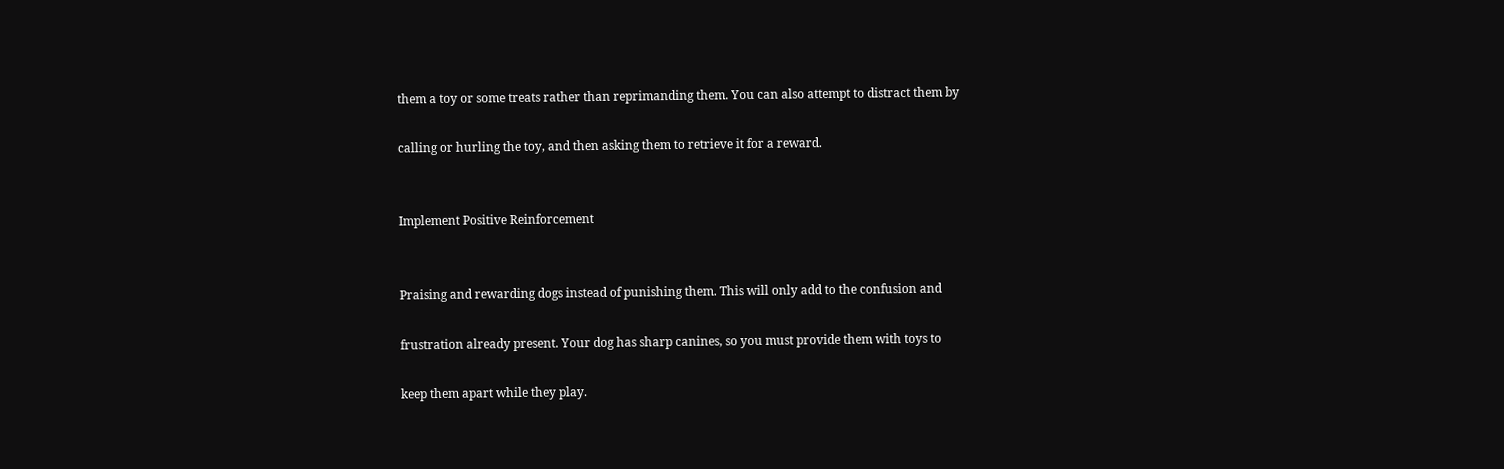them a toy or some treats rather than reprimanding them. You can also attempt to distract them by

calling or hurling the toy, and then asking them to retrieve it for a reward.


Implement Positive Reinforcement


Praising and rewarding dogs instead of punishing them. This will only add to the confusion and

frustration already present. Your dog has sharp canines, so you must provide them with toys to

keep them apart while they play.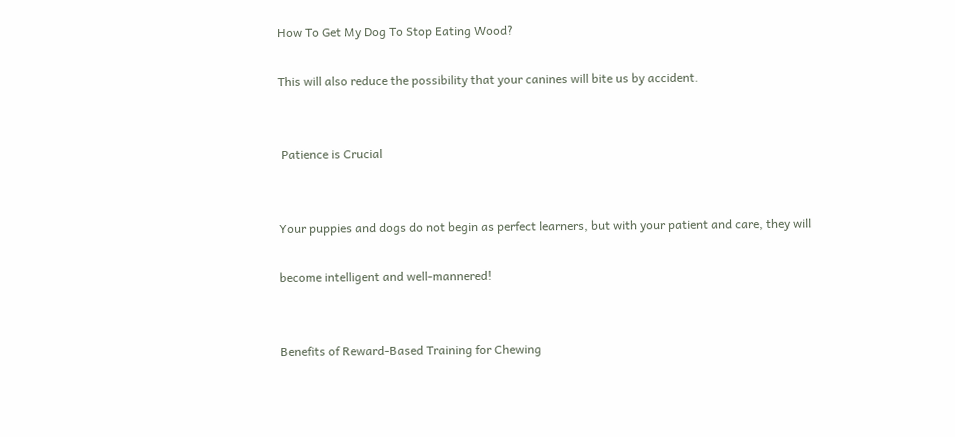How To Get My Dog To Stop Eating Wood?

This will also reduce the possibility that your canines will bite us by accident.


 Patience is Crucial


Your puppies and dogs do not begin as perfect learners, but with your patient and care, they will

become intelligent and well-mannered!


Benefits of Reward-Based Training for Chewing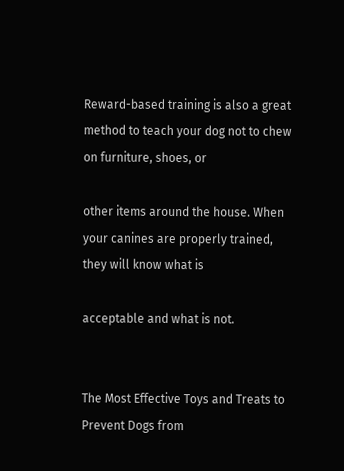Reward-based training is also a great method to teach your dog not to chew on furniture, shoes, or

other items around the house. When your canines are properly trained, they will know what is

acceptable and what is not.


The Most Effective Toys and Treats to Prevent Dogs from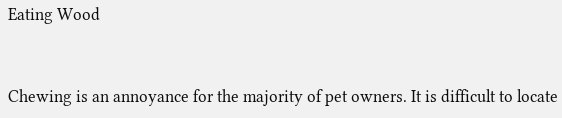Eating Wood


Chewing is an annoyance for the majority of pet owners. It is difficult to locate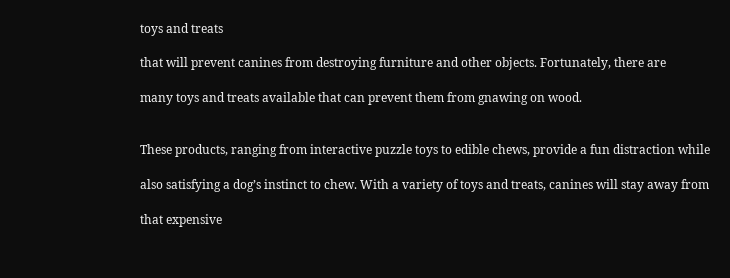toys and treats

that will prevent canines from destroying furniture and other objects. Fortunately, there are

many toys and treats available that can prevent them from gnawing on wood.


These products, ranging from interactive puzzle toys to edible chews, provide a fun distraction while

also satisfying a dog’s instinct to chew. With a variety of toys and treats, canines will stay away from

that expensive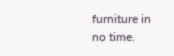furniture in no time.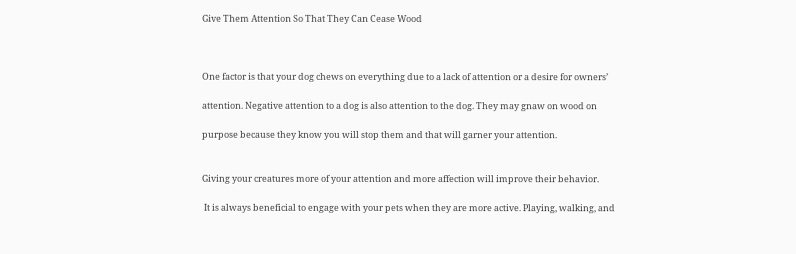Give Them Attention So That They Can Cease Wood



One factor is that your dog chews on everything due to a lack of attention or a desire for owners’

attention. Negative attention to a dog is also attention to the dog. They may gnaw on wood on

purpose because they know you will stop them and that will garner your attention.


Giving your creatures more of your attention and more affection will improve their behavior.

 It is always beneficial to engage with your pets when they are more active. Playing, walking, and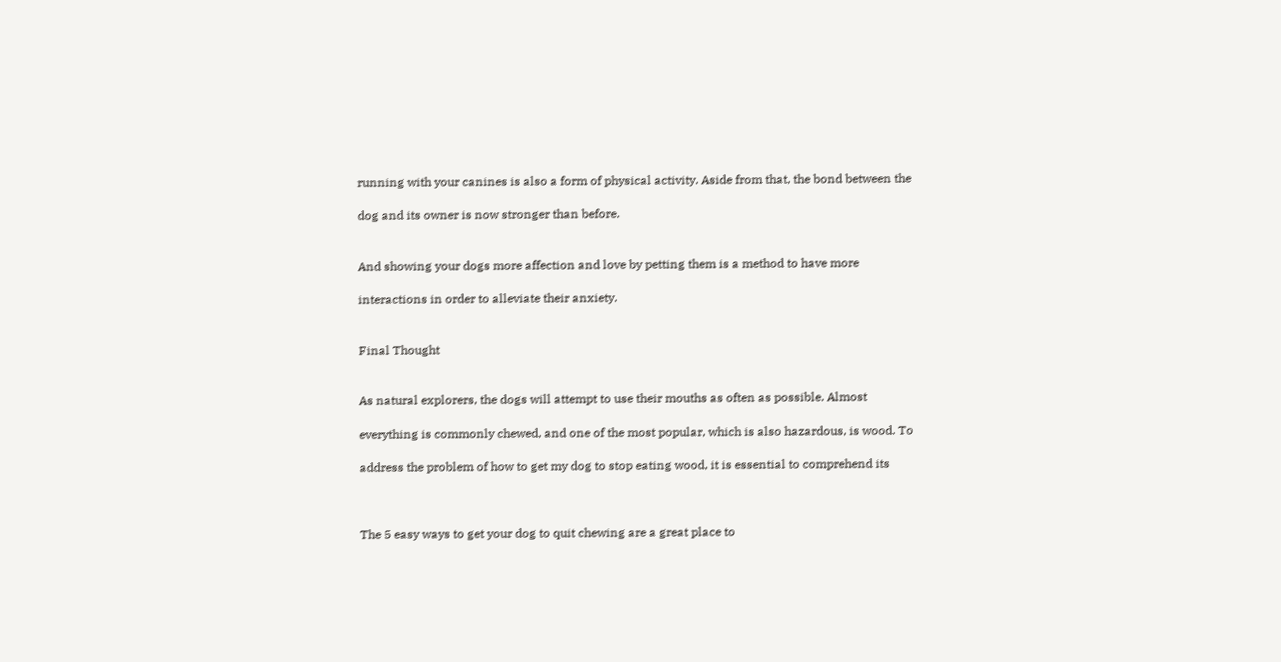running with your canines is also a form of physical activity. Aside from that, the bond between the

dog and its owner is now stronger than before.


And showing your dogs more affection and love by petting them is a method to have more

interactions in order to alleviate their anxiety.


Final Thought


As natural explorers, the dogs will attempt to use their mouths as often as possible. Almost

everything is commonly chewed, and one of the most popular, which is also hazardous, is wood. To

address the problem of how to get my dog to stop eating wood, it is essential to comprehend its



The 5 easy ways to get your dog to quit chewing are a great place to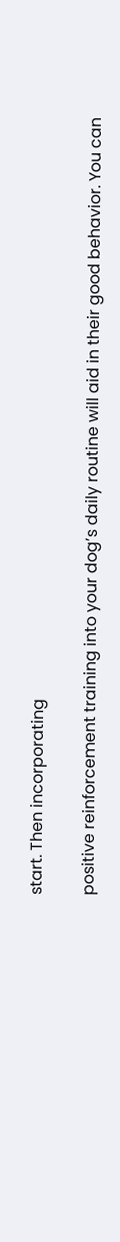start. Then incorporating

positive reinforcement training into your dog’s daily routine will aid in their good behavior. You can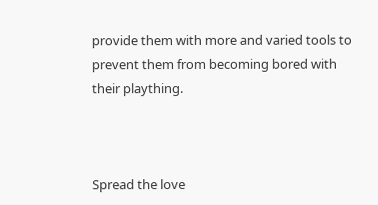provide them with more and varied tools to prevent them from becoming bored with their plaything.



Spread the love